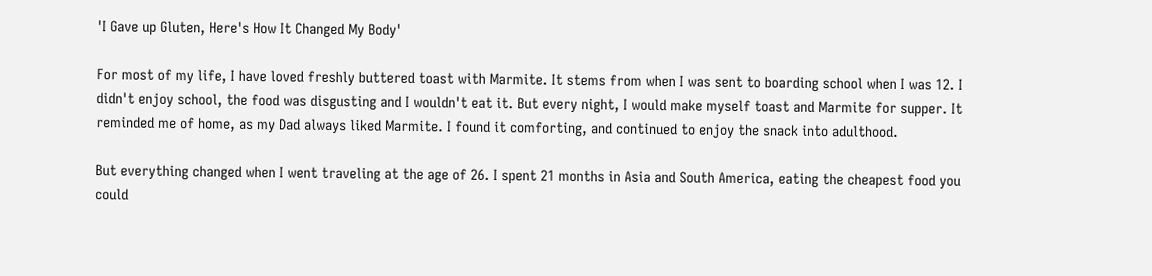'I Gave up Gluten, Here's How It Changed My Body'

For most of my life, I have loved freshly buttered toast with Marmite. It stems from when I was sent to boarding school when I was 12. I didn't enjoy school, the food was disgusting and I wouldn't eat it. But every night, I would make myself toast and Marmite for supper. It reminded me of home, as my Dad always liked Marmite. I found it comforting, and continued to enjoy the snack into adulthood.

But everything changed when I went traveling at the age of 26. I spent 21 months in Asia and South America, eating the cheapest food you could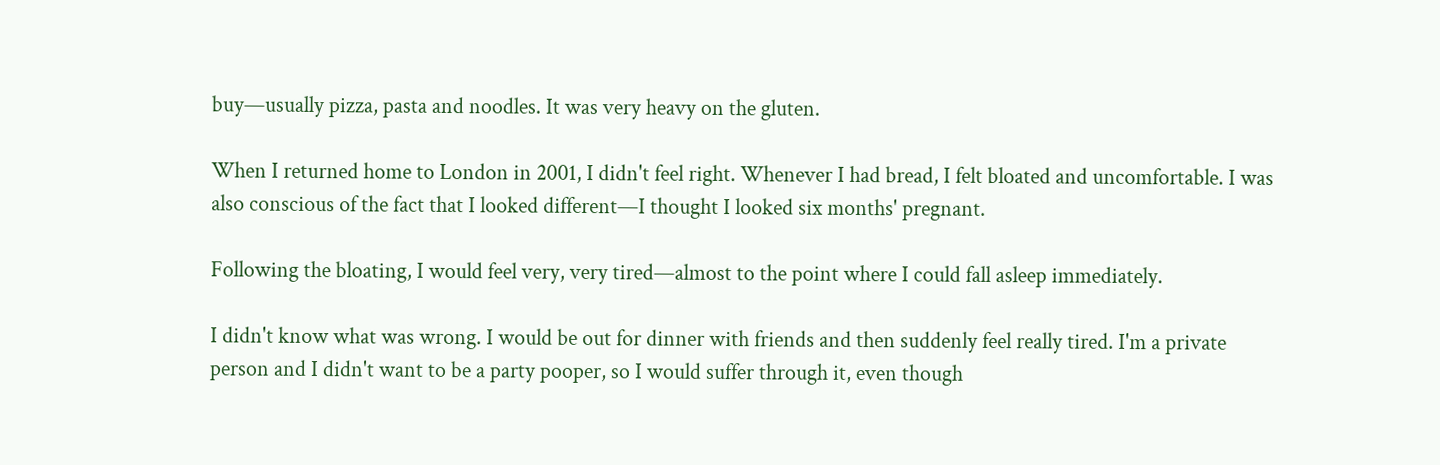buy—usually pizza, pasta and noodles. It was very heavy on the gluten.

When I returned home to London in 2001, I didn't feel right. Whenever I had bread, I felt bloated and uncomfortable. I was also conscious of the fact that I looked different—I thought I looked six months' pregnant.

Following the bloating, I would feel very, very tired—almost to the point where I could fall asleep immediately.

I didn't know what was wrong. I would be out for dinner with friends and then suddenly feel really tired. I'm a private person and I didn't want to be a party pooper, so I would suffer through it, even though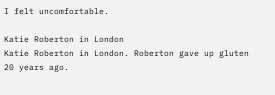I felt uncomfortable.

Katie Roberton in London
Katie Roberton in London. Roberton gave up gluten 20 years ago.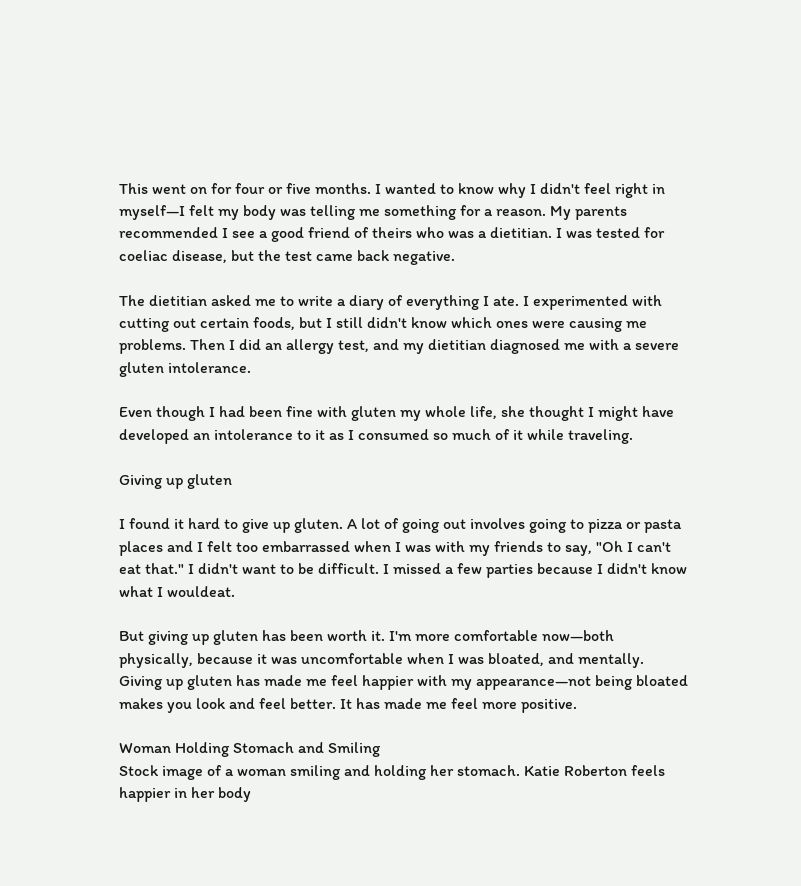This went on for four or five months. I wanted to know why I didn't feel right in myself—I felt my body was telling me something for a reason. My parents recommended I see a good friend of theirs who was a dietitian. I was tested for coeliac disease, but the test came back negative.

The dietitian asked me to write a diary of everything I ate. I experimented with cutting out certain foods, but I still didn't know which ones were causing me problems. Then I did an allergy test, and my dietitian diagnosed me with a severe gluten intolerance.

Even though I had been fine with gluten my whole life, she thought I might have developed an intolerance to it as I consumed so much of it while traveling.

Giving up gluten

I found it hard to give up gluten. A lot of going out involves going to pizza or pasta places and I felt too embarrassed when I was with my friends to say, "Oh I can't eat that." I didn't want to be difficult. I missed a few parties because I didn't know what I wouldeat.

But giving up gluten has been worth it. I'm more comfortable now—both physically, because it was uncomfortable when I was bloated, and mentally. Giving up gluten has made me feel happier with my appearance—not being bloated makes you look and feel better. It has made me feel more positive.

Woman Holding Stomach and Smiling
Stock image of a woman smiling and holding her stomach. Katie Roberton feels happier in her body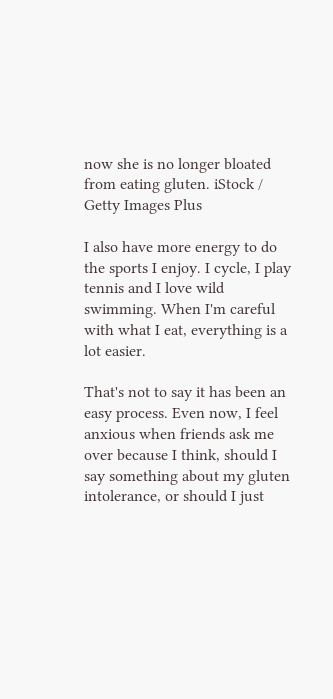now she is no longer bloated from eating gluten. iStock / Getty Images Plus

I also have more energy to do the sports I enjoy. I cycle, I play tennis and I love wild swimming. When I'm careful with what I eat, everything is a lot easier.

That's not to say it has been an easy process. Even now, I feel anxious when friends ask me over because I think, should I say something about my gluten intolerance, or should I just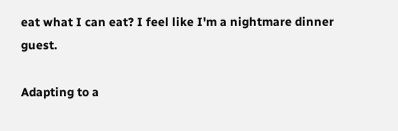eat what I can eat? I feel like I'm a nightmare dinner guest.

Adapting to a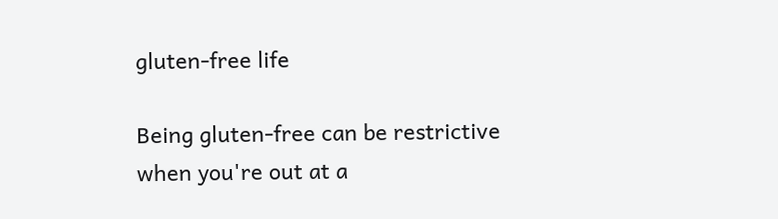gluten-free life

Being gluten-free can be restrictive when you're out at a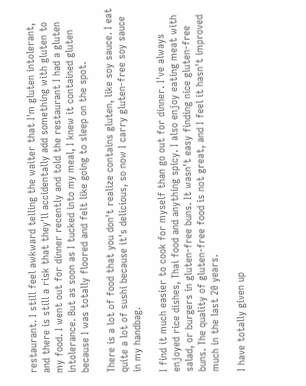restaurant. I still feel awkward telling the waiter that I'm gluten intolerant, and there is still a risk that they'll accidentally add something with gluten to my food. I went out for dinner recently and told the restaurant I had a gluten intolerance. But as soon as I tucked into my meal, I knew it contained gluten because I was totally floored and felt like going to sleep on the spot.

There is a lot of food that you don't realize contains gluten, like soy sauce. I eat quite a lot of sushi because it's delicious, so now I carry gluten-free soy sauce in my handbag.

I find it much easier to cook for myself than go out for dinner. I've always enjoyed rice dishes, Thai food and anything spicy. I also enjoy eating meat with salad, or burgers in gluten-free buns. It wasn't easy finding nice gluten-free buns. The quality of gluten-free food is not great, and I feel it hasn't improved much in the last 20 years.

I have totally given up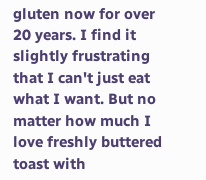gluten now for over 20 years. I find it slightly frustrating that I can't just eat what I want. But no matter how much I love freshly buttered toast with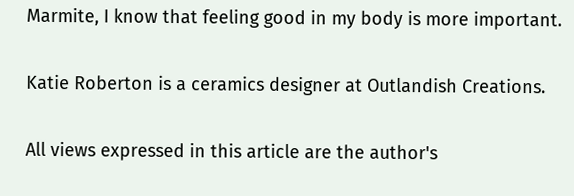Marmite, I know that feeling good in my body is more important.

Katie Roberton is a ceramics designer at Outlandish Creations.

All views expressed in this article are the author's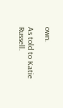own.

As told to Katie Russell.